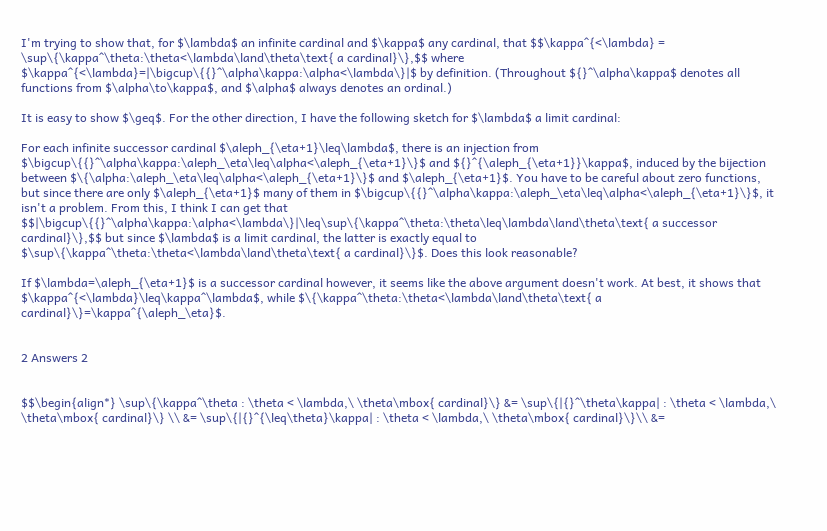I'm trying to show that, for $\lambda$ an infinite cardinal and $\kappa$ any cardinal, that $$\kappa^{<\lambda} = \sup\{\kappa^\theta:\theta<\lambda\land\theta\text{ a cardinal}\},$$ where $\kappa^{<\lambda}=|\bigcup\{{}^\alpha\kappa:\alpha<\lambda\}|$ by definition. (Throughout ${}^\alpha\kappa$ denotes all functions from $\alpha\to\kappa$, and $\alpha$ always denotes an ordinal.)

It is easy to show $\geq$. For the other direction, I have the following sketch for $\lambda$ a limit cardinal:

For each infinite successor cardinal $\aleph_{\eta+1}\leq\lambda$, there is an injection from $\bigcup\{{}^\alpha\kappa:\aleph_\eta\leq\alpha<\aleph_{\eta+1}\}$ and ${}^{\aleph_{\eta+1}}\kappa$, induced by the bijection between $\{\alpha:\aleph_\eta\leq\alpha<\aleph_{\eta+1}\}$ and $\aleph_{\eta+1}$. You have to be careful about zero functions, but since there are only $\aleph_{\eta+1}$ many of them in $\bigcup\{{}^\alpha\kappa:\aleph_\eta\leq\alpha<\aleph_{\eta+1}\}$, it isn't a problem. From this, I think I can get that $$|\bigcup\{{}^\alpha\kappa:\alpha<\lambda\}|\leq\sup\{\kappa^\theta:\theta\leq\lambda\land\theta\text{ a successor cardinal}\},$$ but since $\lambda$ is a limit cardinal, the latter is exactly equal to $\sup\{\kappa^\theta:\theta<\lambda\land\theta\text{ a cardinal}\}$. Does this look reasonable?

If $\lambda=\aleph_{\eta+1}$ is a successor cardinal however, it seems like the above argument doesn't work. At best, it shows that $\kappa^{<\lambda}\leq\kappa^\lambda$, while $\{\kappa^\theta:\theta<\lambda\land\theta\text{ a cardinal}\}=\kappa^{\aleph_\eta}$.


2 Answers 2


$$\begin{align*} \sup\{\kappa^\theta : \theta < \lambda,\ \theta\mbox{ cardinal}\} &= \sup\{|{}^\theta\kappa| : \theta < \lambda,\ \theta\mbox{ cardinal}\} \\ &= \sup\{|{}^{\leq\theta}\kappa| : \theta < \lambda,\ \theta\mbox{ cardinal}\}\\ &=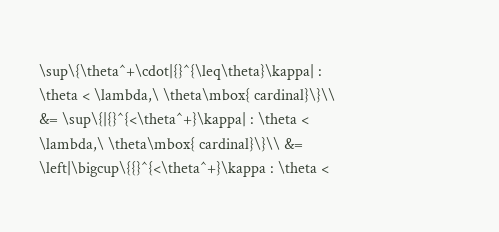\sup\{\theta^+\cdot|{}^{\leq\theta}\kappa| : \theta < \lambda,\ \theta\mbox{ cardinal}\}\\ &= \sup\{|{}^{<\theta^+}\kappa| : \theta < \lambda,\ \theta\mbox{ cardinal}\}\\ &= \left|\bigcup\{{}^{<\theta^+}\kappa : \theta <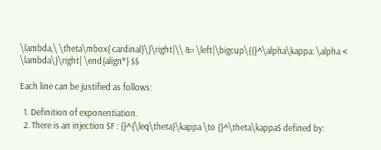\lambda,\ \theta\mbox{ cardinal}\}\right|\\ &= \left|\bigcup\{{}^\alpha\kappa: \alpha < \lambda\}\right| \end{align*} $$

Each line can be justified as follows:

  1. Definition of exponentiation.
  2. There is an injection $F : {}^{\leq\theta}\kappa \to {}^\theta\kappa$ defined by: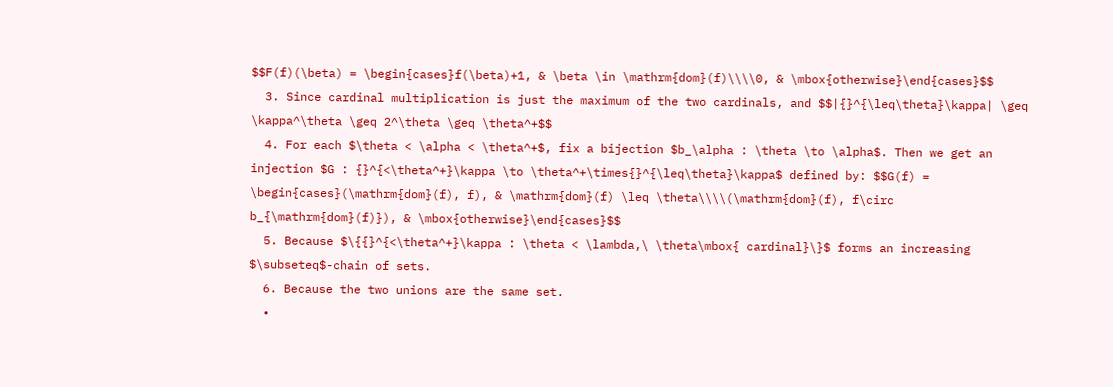$$F(f)(\beta) = \begin{cases}f(\beta)+1, & \beta \in \mathrm{dom}(f)\\\\0, & \mbox{otherwise}\end{cases}$$
  3. Since cardinal multiplication is just the maximum of the two cardinals, and $$|{}^{\leq\theta}\kappa| \geq \kappa^\theta \geq 2^\theta \geq \theta^+$$
  4. For each $\theta < \alpha < \theta^+$, fix a bijection $b_\alpha : \theta \to \alpha$. Then we get an injection $G : {}^{<\theta^+}\kappa \to \theta^+\times{}^{\leq\theta}\kappa$ defined by: $$G(f) = \begin{cases}(\mathrm{dom}(f), f), & \mathrm{dom}(f) \leq \theta\\\\(\mathrm{dom}(f), f\circ b_{\mathrm{dom}(f)}), & \mbox{otherwise}\end{cases}$$
  5. Because $\{{}^{<\theta^+}\kappa : \theta < \lambda,\ \theta\mbox{ cardinal}\}$ forms an increasing $\subseteq$-chain of sets.
  6. Because the two unions are the same set.
  •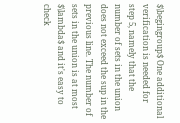$\begingroup$ One additional verification is needed for step 5, namely that the number of sets in the union does not exceed the sup in the previous line. The number of sets in the union is at most $\lambda$ and it's easy to check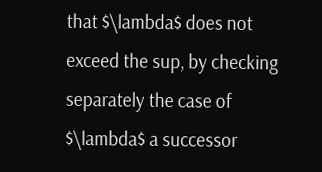that $\lambda$ does not exceed the sup, by checking separately the case of $\lambda$ a successor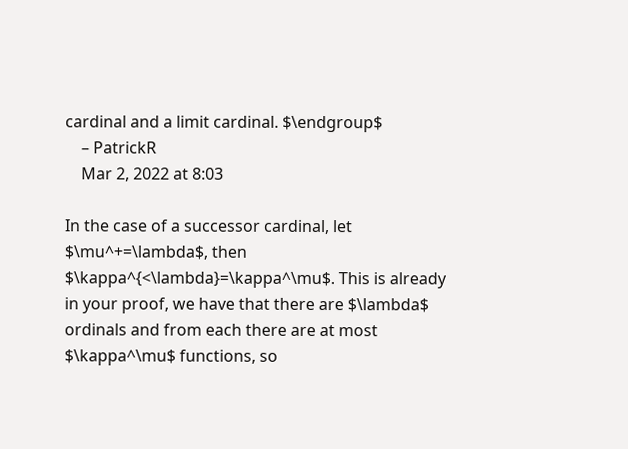cardinal and a limit cardinal. $\endgroup$
    – PatrickR
    Mar 2, 2022 at 8:03

In the case of a successor cardinal, let $\mu^+=\lambda$, then $\kappa^{<\lambda}=\kappa^\mu$. This is already in your proof, we have that there are $\lambda$ ordinals and from each there are at most $\kappa^\mu$ functions, so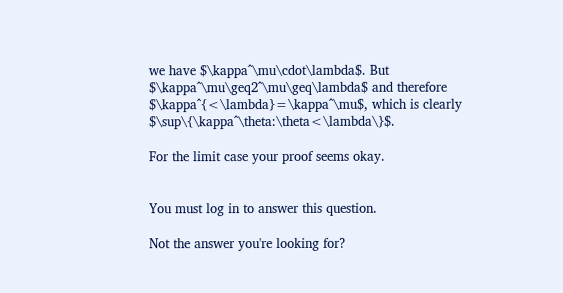we have $\kappa^\mu\cdot\lambda$. But $\kappa^\mu\geq2^\mu\geq\lambda$ and therefore $\kappa^{<\lambda}=\kappa^\mu$, which is clearly $\sup\{\kappa^\theta:\theta<\lambda\}$.

For the limit case your proof seems okay.


You must log in to answer this question.

Not the answer you're looking for?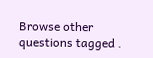Browse other questions tagged .